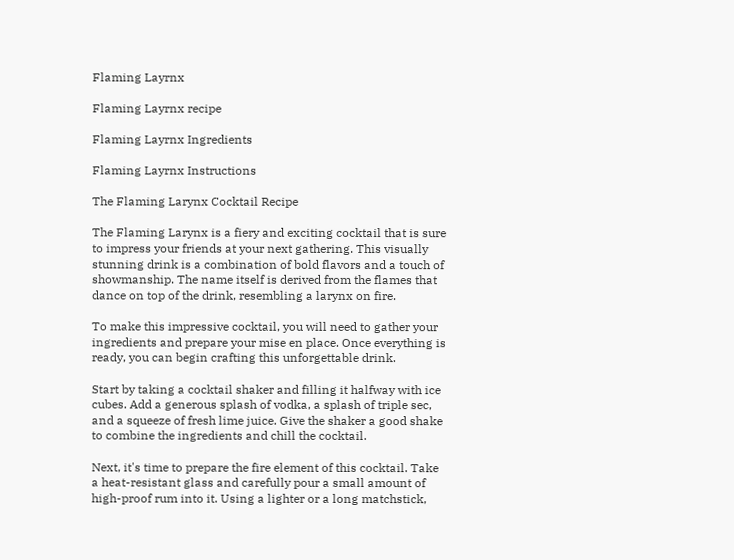Flaming Layrnx

Flaming Layrnx recipe

Flaming Layrnx Ingredients

Flaming Layrnx Instructions

The Flaming Larynx Cocktail Recipe

The Flaming Larynx is a fiery and exciting cocktail that is sure to impress your friends at your next gathering. This visually stunning drink is a combination of bold flavors and a touch of showmanship. The name itself is derived from the flames that dance on top of the drink, resembling a larynx on fire.

To make this impressive cocktail, you will need to gather your ingredients and prepare your mise en place. Once everything is ready, you can begin crafting this unforgettable drink.

Start by taking a cocktail shaker and filling it halfway with ice cubes. Add a generous splash of vodka, a splash of triple sec, and a squeeze of fresh lime juice. Give the shaker a good shake to combine the ingredients and chill the cocktail.

Next, it's time to prepare the fire element of this cocktail. Take a heat-resistant glass and carefully pour a small amount of high-proof rum into it. Using a lighter or a long matchstick,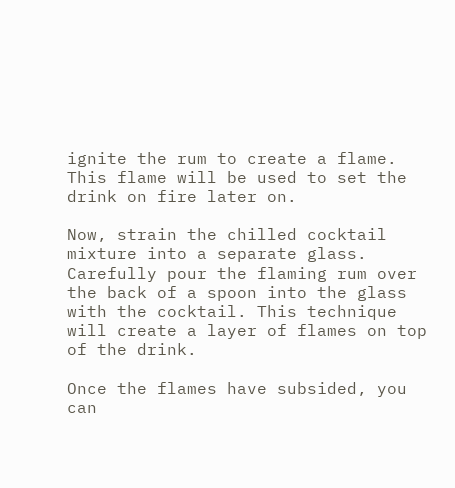ignite the rum to create a flame. This flame will be used to set the drink on fire later on.

Now, strain the chilled cocktail mixture into a separate glass. Carefully pour the flaming rum over the back of a spoon into the glass with the cocktail. This technique will create a layer of flames on top of the drink.

Once the flames have subsided, you can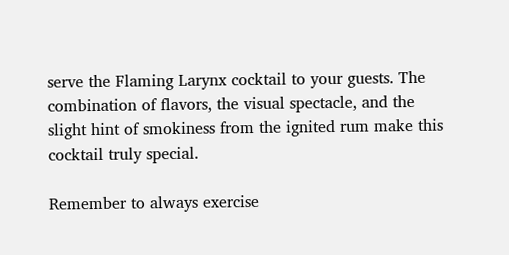serve the Flaming Larynx cocktail to your guests. The combination of flavors, the visual spectacle, and the slight hint of smokiness from the ignited rum make this cocktail truly special.

Remember to always exercise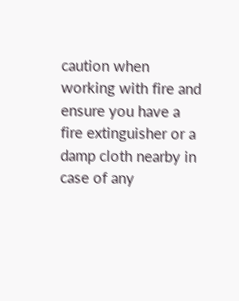caution when working with fire and ensure you have a fire extinguisher or a damp cloth nearby in case of any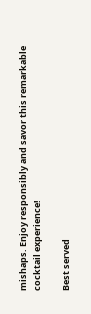mishaps. Enjoy responsibly and savor this remarkable cocktail experience!

Best served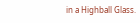in a Highball Glass.